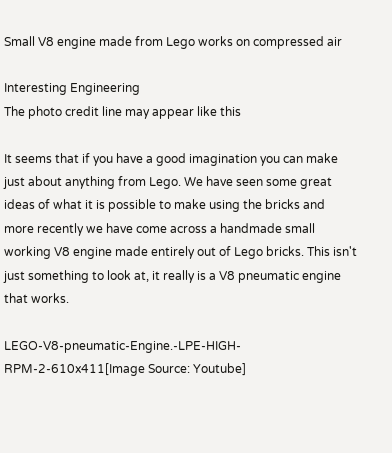Small V8 engine made from Lego works on compressed air

Interesting Engineering
The photo credit line may appear like this

It seems that if you have a good imagination you can make just about anything from Lego. We have seen some great ideas of what it is possible to make using the bricks and more recently we have come across a handmade small working V8 engine made entirely out of Lego bricks. This isn't just something to look at, it really is a V8 pneumatic engine that works.

LEGO-V8-pneumatic-Engine.-LPE-HIGH-RPM-2-610x411[Image Source: Youtube]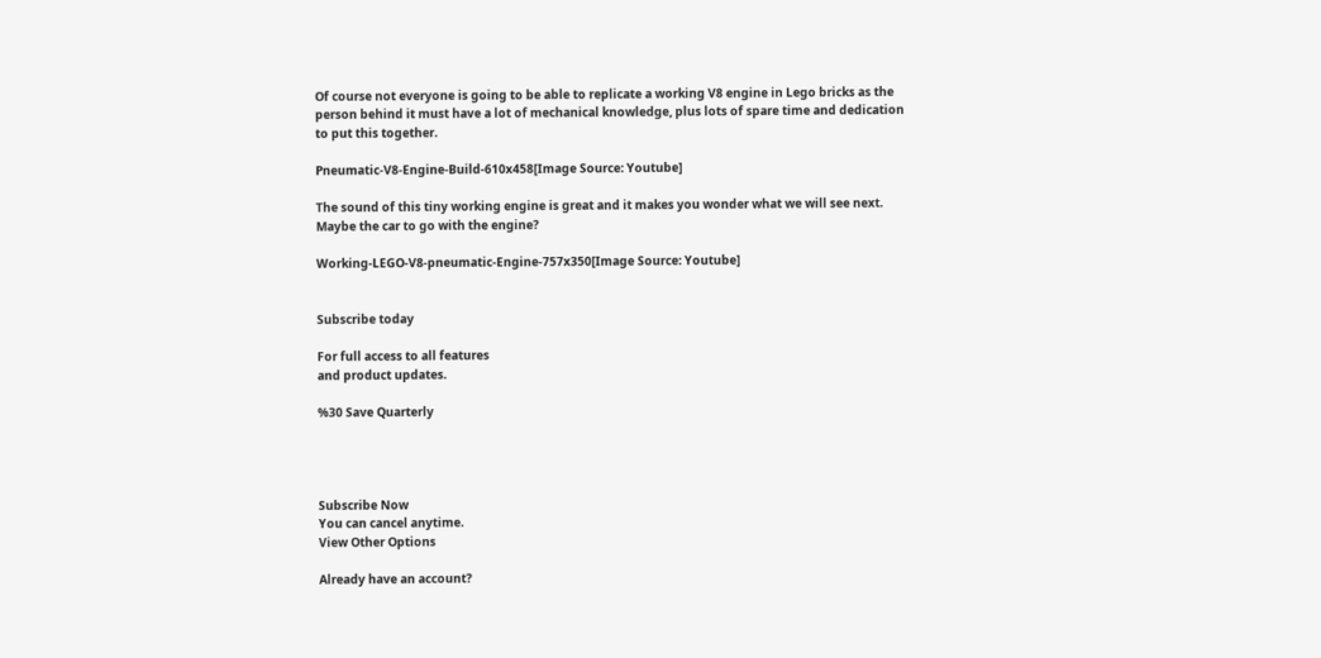Of course not everyone is going to be able to replicate a working V8 engine in Lego bricks as the person behind it must have a lot of mechanical knowledge, plus lots of spare time and dedication to put this together.

Pneumatic-V8-Engine-Build-610x458[Image Source: Youtube]

The sound of this tiny working engine is great and it makes you wonder what we will see next. Maybe the car to go with the engine?

Working-LEGO-V8-pneumatic-Engine-757x350[Image Source: Youtube]


Subscribe today

For full access to all features
and product updates.

%30 Save Quarterly




Subscribe Now
You can cancel anytime.
View Other Options

Already have an account?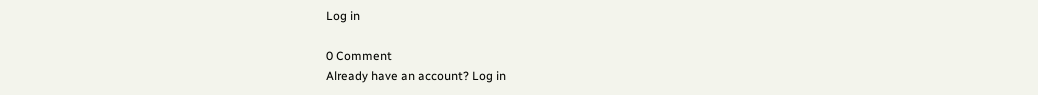Log in

0 Comment
Already have an account? Log in